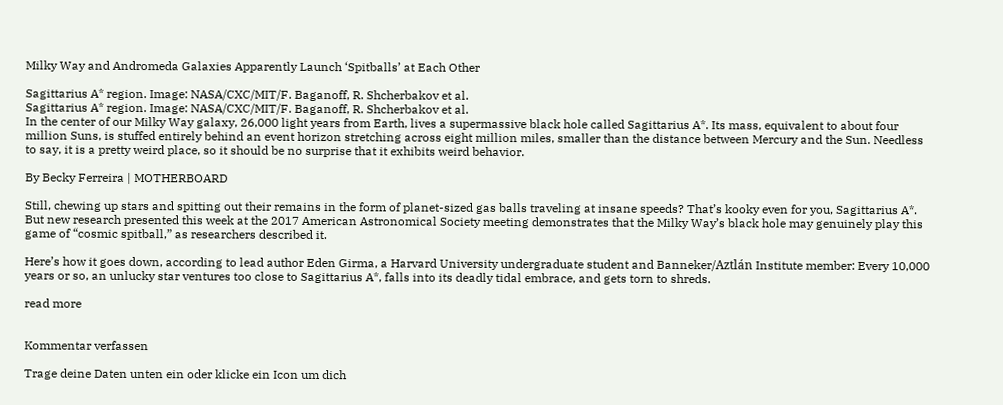Milky Way and Andromeda Galaxies Apparently Launch ‘Spitballs’ at Each Other

Sagittarius A* region. Image: NASA/CXC/MIT/F. Baganoff, R. Shcherbakov et al.
Sagittarius A* region. Image: NASA/CXC/MIT/F. Baganoff, R. Shcherbakov et al.
In the center of our Milky Way galaxy, 26,000 light years from Earth, lives a supermassive black hole called Sagittarius A*. Its mass, equivalent to about four million Suns, is stuffed entirely behind an event horizon stretching across eight million miles, smaller than the distance between Mercury and the Sun. Needless to say, it is a pretty weird place, so it should be no surprise that it exhibits weird behavior.

By Becky Ferreira | MOTHERBOARD

Still, chewing up stars and spitting out their remains in the form of planet-sized gas balls traveling at insane speeds? That’s kooky even for you, Sagittarius A*. But new research presented this week at the 2017 American Astronomical Society meeting demonstrates that the Milky Way’s black hole may genuinely play this game of “cosmic spitball,” as researchers described it.

Here’s how it goes down, according to lead author Eden Girma, a Harvard University undergraduate student and Banneker/Aztlán Institute member: Every 10,000 years or so, an unlucky star ventures too close to Sagittarius A*, falls into its deadly tidal embrace, and gets torn to shreds.

read more


Kommentar verfassen

Trage deine Daten unten ein oder klicke ein Icon um dich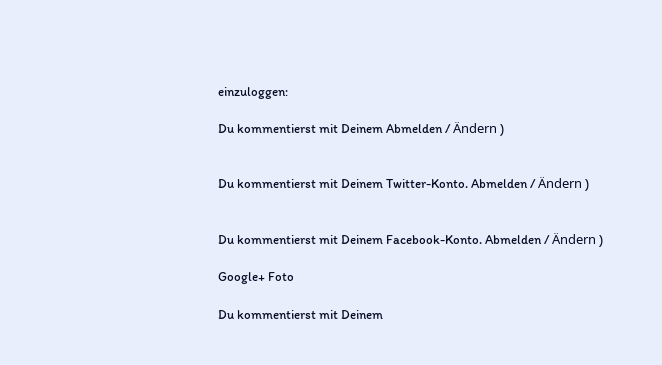einzuloggen:

Du kommentierst mit Deinem Abmelden / Ändern )


Du kommentierst mit Deinem Twitter-Konto. Abmelden / Ändern )


Du kommentierst mit Deinem Facebook-Konto. Abmelden / Ändern )

Google+ Foto

Du kommentierst mit Deinem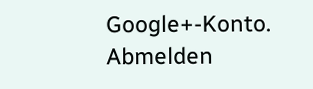Google+-Konto. Abmelden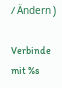/ Ändern )

Verbinde mit %s